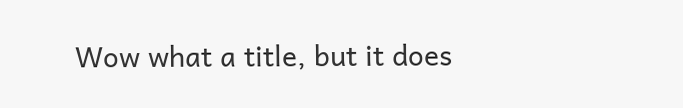Wow what a title, but it does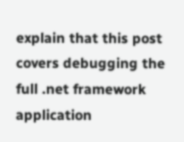explain that this post covers debugging the full .net framework application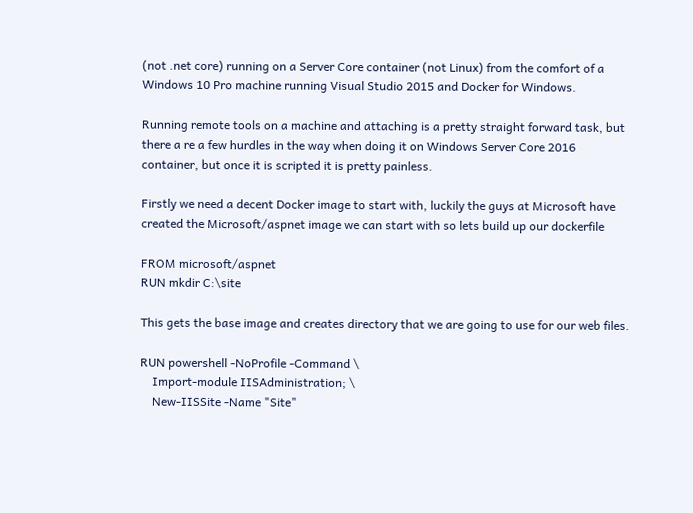(not .net core) running on a Server Core container (not Linux) from the comfort of a Windows 10 Pro machine running Visual Studio 2015 and Docker for Windows.

Running remote tools on a machine and attaching is a pretty straight forward task, but there a re a few hurdles in the way when doing it on Windows Server Core 2016 container, but once it is scripted it is pretty painless.

Firstly we need a decent Docker image to start with, luckily the guys at Microsoft have created the Microsoft/aspnet image we can start with so lets build up our dockerfile

FROM microsoft/aspnet
RUN mkdir C:\site

This gets the base image and creates directory that we are going to use for our web files.

RUN powershell -NoProfile -Command \
    Import-module IISAdministration; \
    New-IISSite -Name "Site"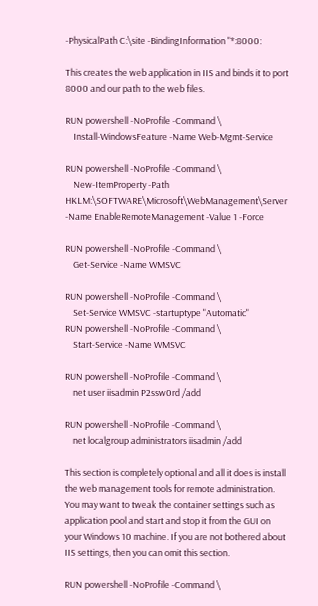-PhysicalPath C:\site -BindingInformation "*:8000:

This creates the web application in IIS and binds it to port 8000 and our path to the web files.

RUN powershell -NoProfile -Command \
    Install-WindowsFeature -Name Web-Mgmt-Service

RUN powershell -NoProfile -Command \
    New-ItemProperty -Path HKLM:\SOFTWARE\Microsoft\WebManagement\Server -Name EnableRemoteManagement -Value 1 -Force

RUN powershell -NoProfile -Command \
    Get-Service -Name WMSVC

RUN powershell -NoProfile -Command \
    Set-Service WMSVC -startuptype "Automatic"
RUN powershell -NoProfile -Command \
    Start-Service -Name WMSVC

RUN powershell -NoProfile -Command \
    net user iisadmin P2ssw0rd /add

RUN powershell -NoProfile -Command \
    net localgroup administrators iisadmin /add

This section is completely optional and all it does is install the web management tools for remote administration. You may want to tweak the container settings such as application pool and start and stop it from the GUI on your Windows 10 machine. If you are not bothered about IIS settings, then you can omit this section.

RUN powershell -NoProfile -Command \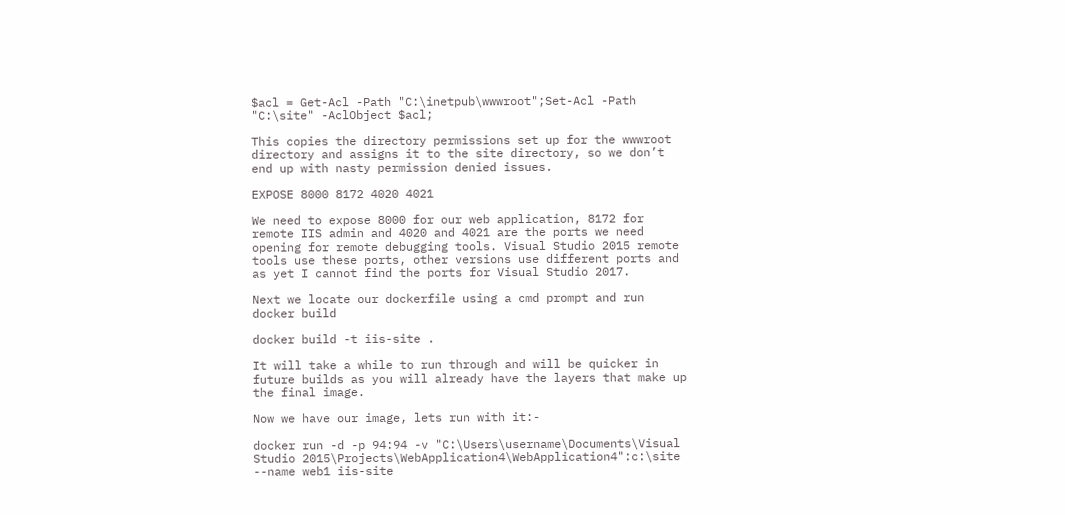$acl = Get-Acl -Path "C:\inetpub\wwwroot";Set-Acl -Path "C:\site" -AclObject $acl;

This copies the directory permissions set up for the wwwroot directory and assigns it to the site directory, so we don’t end up with nasty permission denied issues.

EXPOSE 8000 8172 4020 4021

We need to expose 8000 for our web application, 8172 for remote IIS admin and 4020 and 4021 are the ports we need opening for remote debugging tools. Visual Studio 2015 remote tools use these ports, other versions use different ports and as yet I cannot find the ports for Visual Studio 2017.

Next we locate our dockerfile using a cmd prompt and run docker build

docker build -t iis-site .

It will take a while to run through and will be quicker in future builds as you will already have the layers that make up the final image.

Now we have our image, lets run with it:-

docker run -d -p 94:94 -v "C:\Users\username\Documents\Visual Studio 2015\Projects\WebApplication4\WebApplication4":c:\site --name web1 iis-site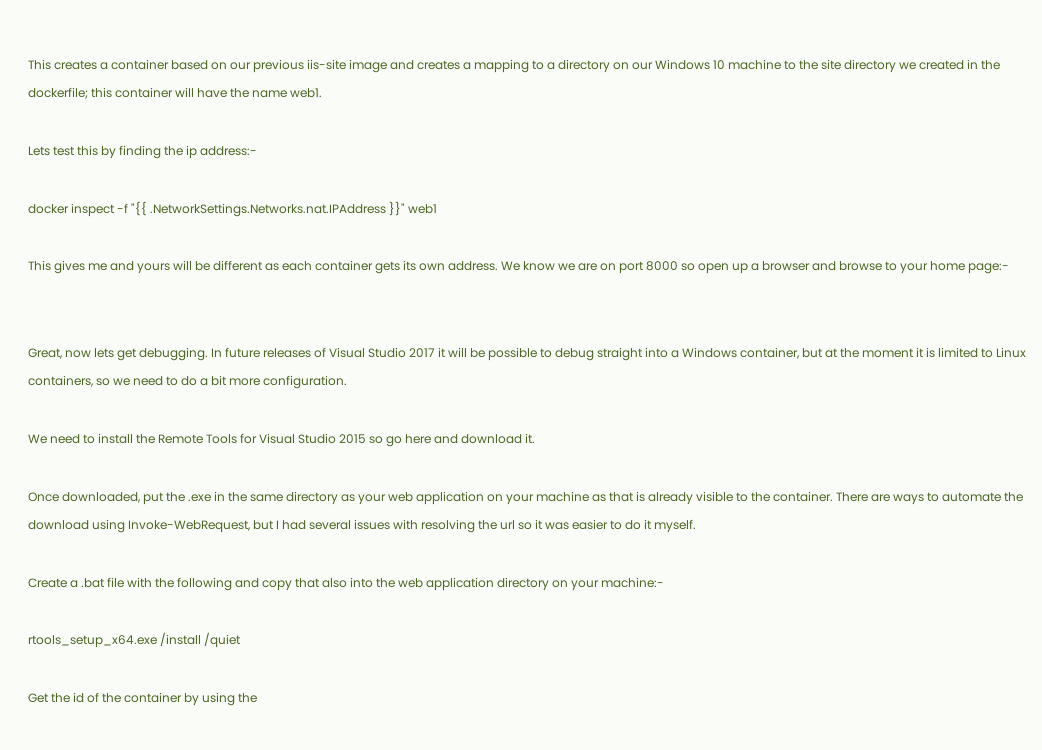This creates a container based on our previous iis-site image and creates a mapping to a directory on our Windows 10 machine to the site directory we created in the dockerfile; this container will have the name web1.

Lets test this by finding the ip address:-

docker inspect -f "{{ .NetworkSettings.Networks.nat.IPAddress }}" web1

This gives me and yours will be different as each container gets its own address. We know we are on port 8000 so open up a browser and browse to your home page:-


Great, now lets get debugging. In future releases of Visual Studio 2017 it will be possible to debug straight into a Windows container, but at the moment it is limited to Linux containers, so we need to do a bit more configuration.

We need to install the Remote Tools for Visual Studio 2015 so go here and download it.

Once downloaded, put the .exe in the same directory as your web application on your machine as that is already visible to the container. There are ways to automate the download using Invoke-WebRequest, but I had several issues with resolving the url so it was easier to do it myself.

Create a .bat file with the following and copy that also into the web application directory on your machine:-

rtools_setup_x64.exe /install /quiet

Get the id of the container by using the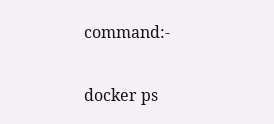command:-

docker ps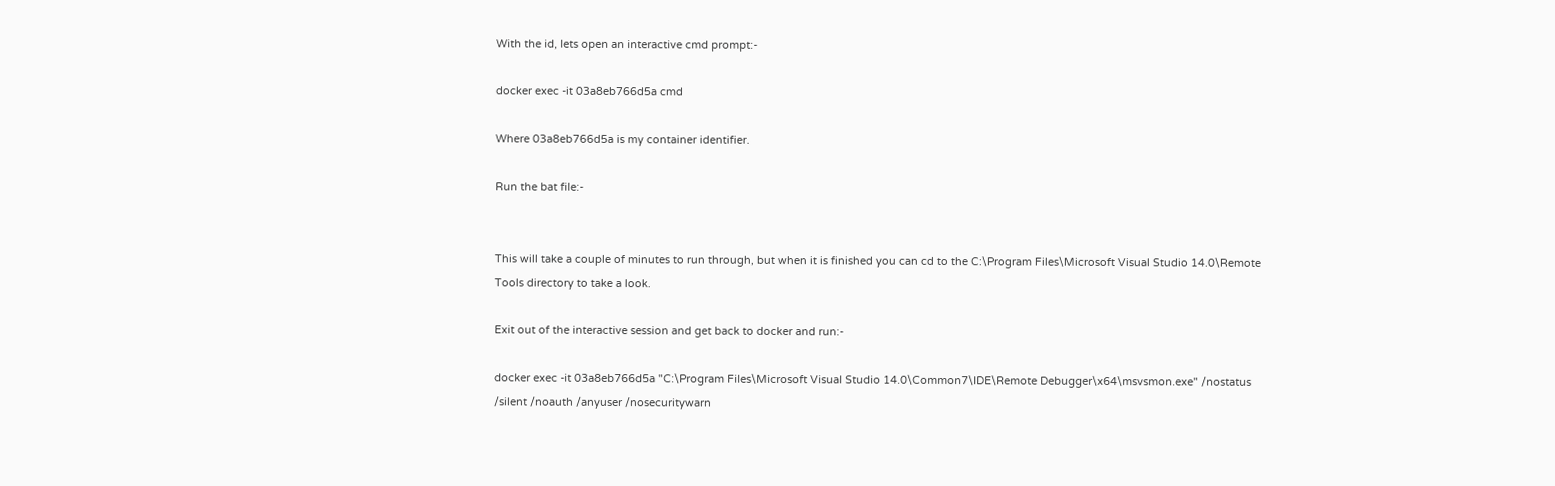With the id, lets open an interactive cmd prompt:-

docker exec -it 03a8eb766d5a cmd

Where 03a8eb766d5a is my container identifier.

Run the bat file:-


This will take a couple of minutes to run through, but when it is finished you can cd to the C:\Program Files\Microsoft Visual Studio 14.0\Remote Tools directory to take a look.

Exit out of the interactive session and get back to docker and run:-

docker exec -it 03a8eb766d5a "C:\Program Files\Microsoft Visual Studio 14.0\Common7\IDE\Remote Debugger\x64\msvsmon.exe" /nostatus /silent /noauth /anyuser /nosecuritywarn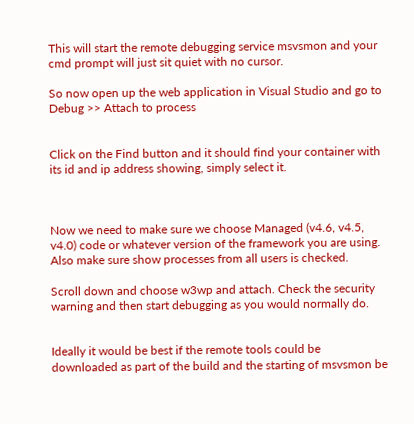This will start the remote debugging service msvsmon and your cmd prompt will just sit quiet with no cursor.

So now open up the web application in Visual Studio and go to Debug >> Attach to process


Click on the Find button and it should find your container with its id and ip address showing, simply select it.



Now we need to make sure we choose Managed (v4.6, v4.5, v4.0) code or whatever version of the framework you are using. Also make sure show processes from all users is checked.

Scroll down and choose w3wp and attach. Check the security warning and then start debugging as you would normally do.


Ideally it would be best if the remote tools could be downloaded as part of the build and the starting of msvsmon be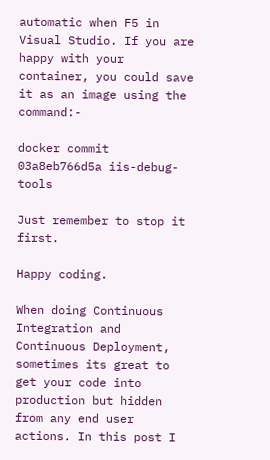automatic when F5 in Visual Studio. If you are happy with your container, you could save it as an image using the command:-

docker commit 03a8eb766d5a iis-debug-tools

Just remember to stop it first.

Happy coding.

When doing Continuous Integration and Continuous Deployment, sometimes its great to get your code into production but hidden from any end user actions. In this post I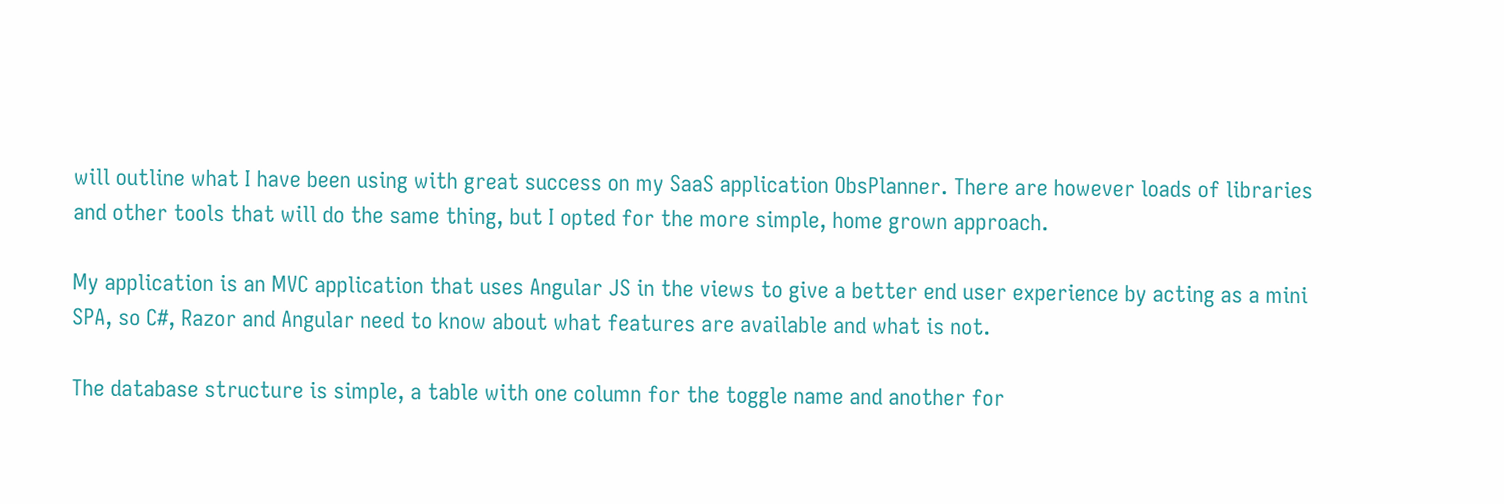will outline what I have been using with great success on my SaaS application ObsPlanner. There are however loads of libraries and other tools that will do the same thing, but I opted for the more simple, home grown approach.

My application is an MVC application that uses Angular JS in the views to give a better end user experience by acting as a mini SPA, so C#, Razor and Angular need to know about what features are available and what is not.

The database structure is simple, a table with one column for the toggle name and another for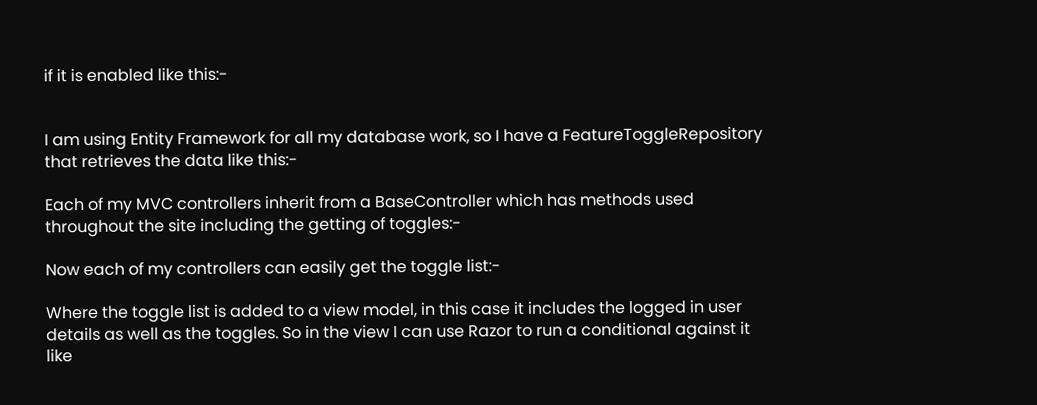if it is enabled like this:-


I am using Entity Framework for all my database work, so I have a FeatureToggleRepository that retrieves the data like this:-

Each of my MVC controllers inherit from a BaseController which has methods used throughout the site including the getting of toggles:-

Now each of my controllers can easily get the toggle list:-

Where the toggle list is added to a view model, in this case it includes the logged in user details as well as the toggles. So in the view I can use Razor to run a conditional against it like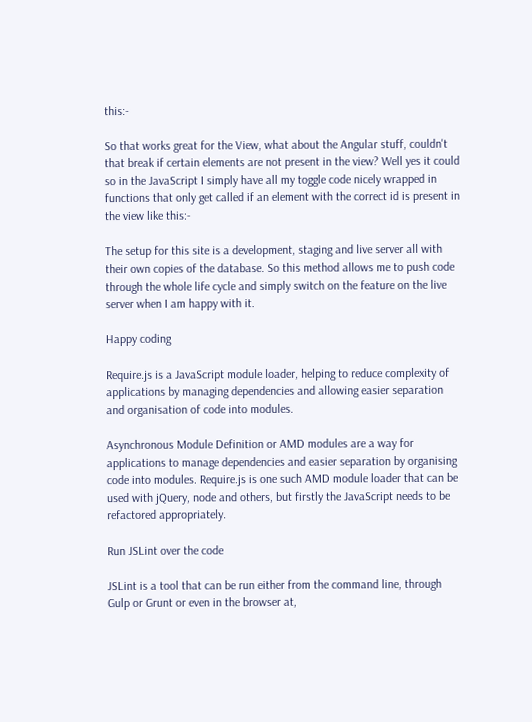this:-

So that works great for the View, what about the Angular stuff, couldn't that break if certain elements are not present in the view? Well yes it could so in the JavaScript I simply have all my toggle code nicely wrapped in functions that only get called if an element with the correct id is present in the view like this:-

The setup for this site is a development, staging and live server all with their own copies of the database. So this method allows me to push code through the whole life cycle and simply switch on the feature on the live server when I am happy with it.

Happy coding

Require.js is a JavaScript module loader, helping to reduce complexity of applications by managing dependencies and allowing easier separation and organisation of code into modules.

Asynchronous Module Definition or AMD modules are a way for applications to manage dependencies and easier separation by organising code into modules. Require.js is one such AMD module loader that can be used with jQuery, node and others, but firstly the JavaScript needs to be refactored appropriately.

Run JSLint over the code

JSLint is a tool that can be run either from the command line, through Gulp or Grunt or even in the browser at,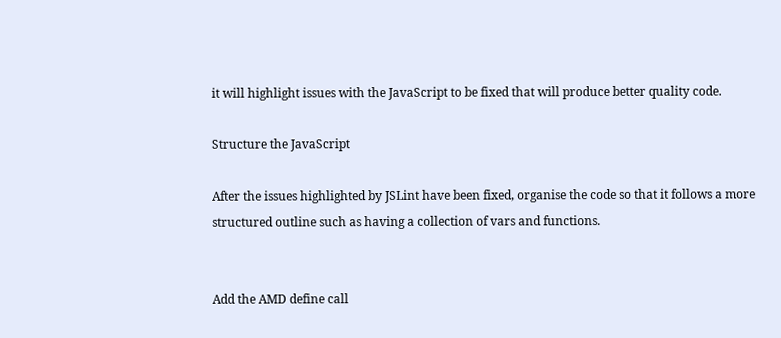it will highlight issues with the JavaScript to be fixed that will produce better quality code.

Structure the JavaScript

After the issues highlighted by JSLint have been fixed, organise the code so that it follows a more structured outline such as having a collection of vars and functions.


Add the AMD define call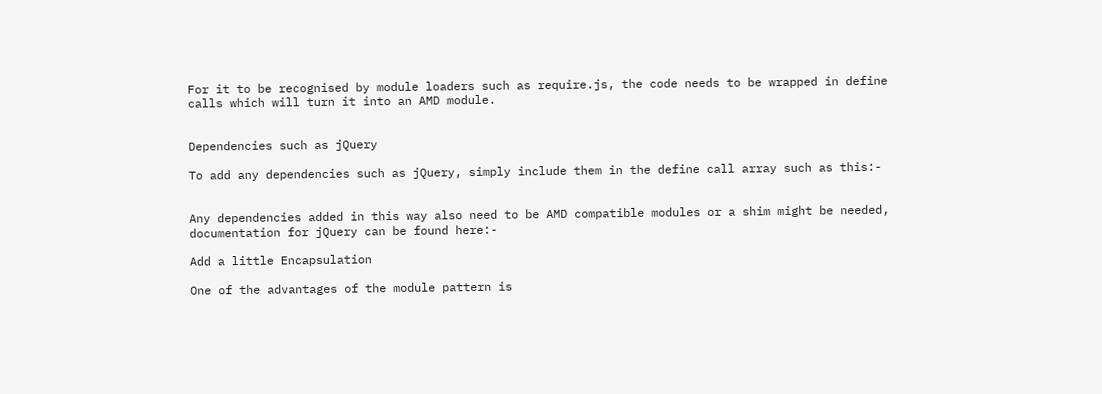For it to be recognised by module loaders such as require.js, the code needs to be wrapped in define calls which will turn it into an AMD module.


Dependencies such as jQuery

To add any dependencies such as jQuery, simply include them in the define call array such as this:-


Any dependencies added in this way also need to be AMD compatible modules or a shim might be needed, documentation for jQuery can be found here:-

Add a little Encapsulation

One of the advantages of the module pattern is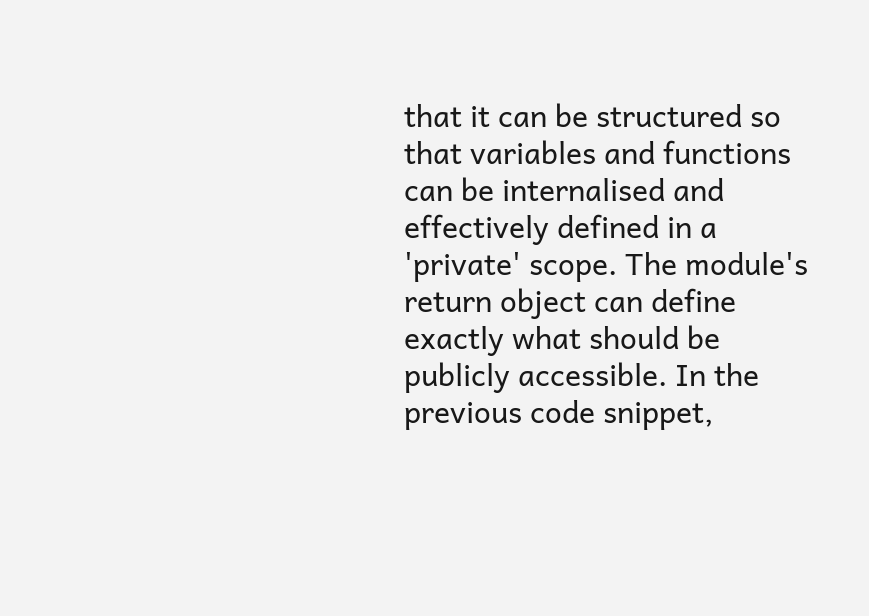that it can be structured so that variables and functions can be internalised and effectively defined in a 'private' scope. The module's return object can define exactly what should be publicly accessible. In the previous code snippet,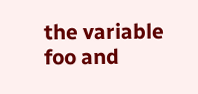the variable foo and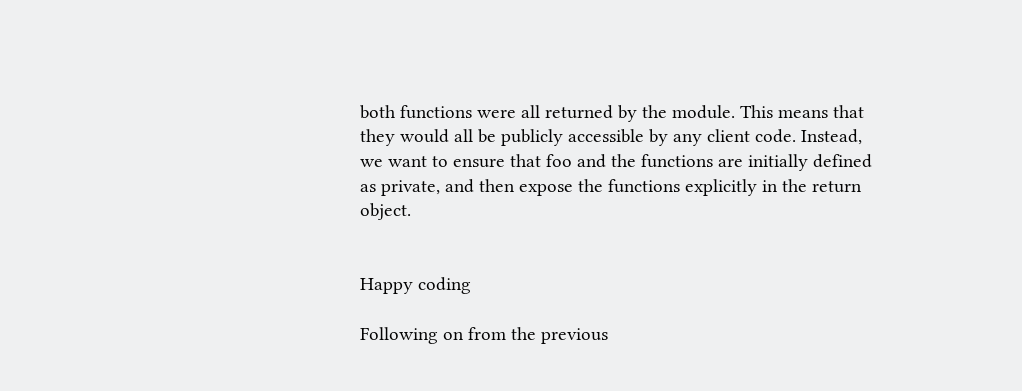both functions were all returned by the module. This means that they would all be publicly accessible by any client code. Instead, we want to ensure that foo and the functions are initially defined as private, and then expose the functions explicitly in the return object.


Happy coding

Following on from the previous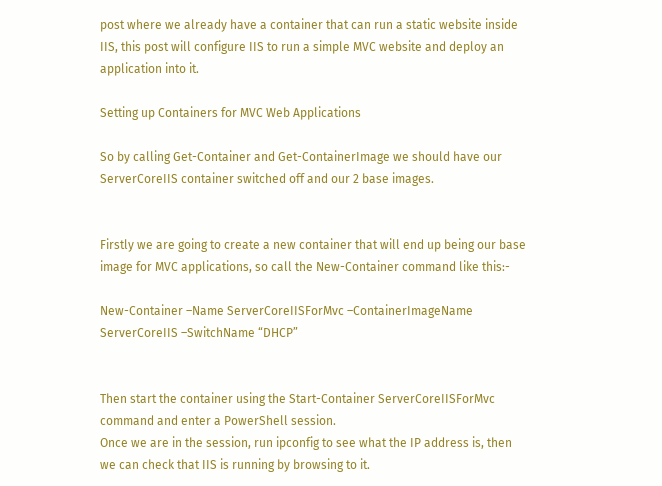post where we already have a container that can run a static website inside IIS, this post will configure IIS to run a simple MVC website and deploy an application into it.

Setting up Containers for MVC Web Applications

So by calling Get-Container and Get-ContainerImage we should have our ServerCoreIIS container switched off and our 2 base images.


Firstly we are going to create a new container that will end up being our base image for MVC applications, so call the New-Container command like this:-

New-Container –Name ServerCoreIISForMvc –ContainerImageName ServerCoreIIS –SwitchName “DHCP”


Then start the container using the Start-Container ServerCoreIISForMvc command and enter a PowerShell session.
Once we are in the session, run ipconfig to see what the IP address is, then we can check that IIS is running by browsing to it.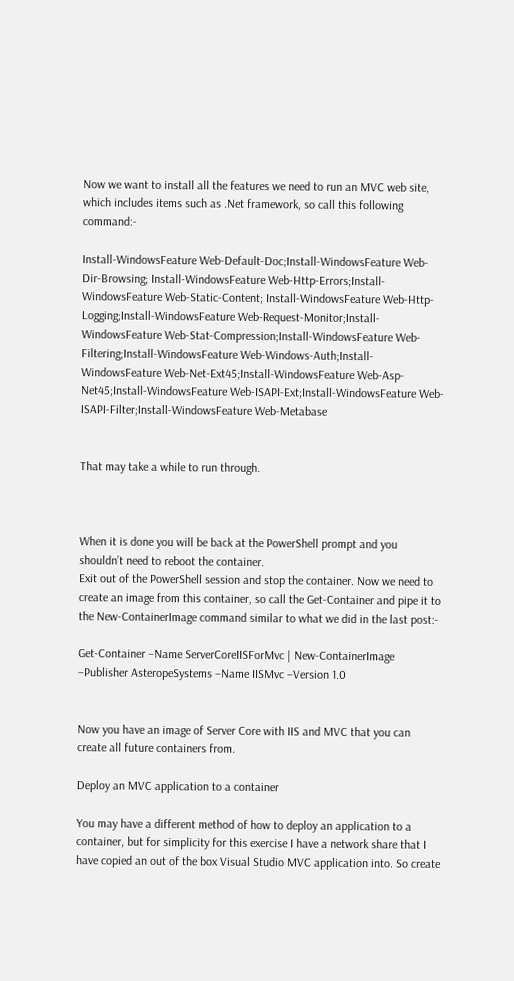Now we want to install all the features we need to run an MVC web site, which includes items such as .Net framework, so call this following command:-

Install-WindowsFeature Web-Default-Doc;Install-WindowsFeature Web-Dir-Browsing; Install-WindowsFeature Web-Http-Errors;Install-WindowsFeature Web-Static-Content; Install-WindowsFeature Web-Http-Logging;Install-WindowsFeature Web-Request-Monitor;Install-WindowsFeature Web-Stat-Compression;Install-WindowsFeature Web-Filtering;Install-WindowsFeature Web-Windows-Auth;Install-WindowsFeature Web-Net-Ext45;Install-WindowsFeature Web-Asp-Net45;Install-WindowsFeature Web-ISAPI-Ext;Install-WindowsFeature Web-ISAPI-Filter;Install-WindowsFeature Web-Metabase


That may take a while to run through.



When it is done you will be back at the PowerShell prompt and you shouldn’t need to reboot the container.
Exit out of the PowerShell session and stop the container. Now we need to create an image from this container, so call the Get-Container and pipe it to the New-ContainerImage command similar to what we did in the last post:-

Get-Container –Name ServerCoreIISForMvc | New-ContainerImage –Publisher AsteropeSystems –Name IISMvc –Version 1.0


Now you have an image of Server Core with IIS and MVC that you can create all future containers from.

Deploy an MVC application to a container

You may have a different method of how to deploy an application to a container, but for simplicity for this exercise I have a network share that I have copied an out of the box Visual Studio MVC application into. So create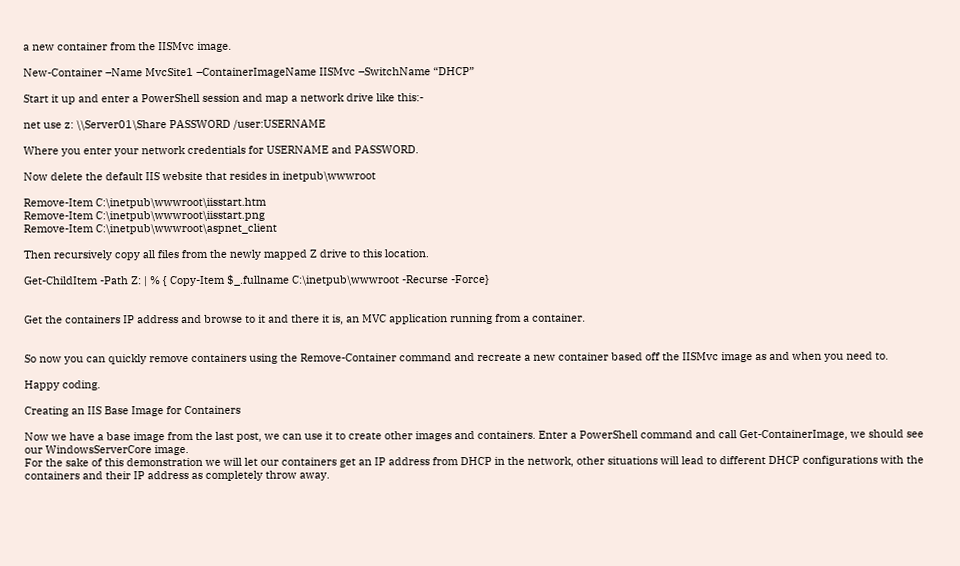a new container from the IISMvc image.

New-Container –Name MvcSite1 –ContainerImageName IISMvc –SwitchName “DHCP”

Start it up and enter a PowerShell session and map a network drive like this:-

net use z: \\Server01\Share PASSWORD /user:USERNAME

Where you enter your network credentials for USERNAME and PASSWORD.

Now delete the default IIS website that resides in inetpub\wwwroot

Remove-Item C:\inetpub\wwwroot\iisstart.htm
Remove-Item C:\inetpub\wwwroot\iisstart.png
Remove-Item C:\inetpub\wwwroot\aspnet_client

Then recursively copy all files from the newly mapped Z drive to this location.

Get-ChildItem -Path Z: | % { Copy-Item $_.fullname C:\inetpub\wwwroot -Recurse -Force}


Get the containers IP address and browse to it and there it is, an MVC application running from a container.


So now you can quickly remove containers using the Remove-Container command and recreate a new container based off the IISMvc image as and when you need to.

Happy coding.

Creating an IIS Base Image for Containers

Now we have a base image from the last post, we can use it to create other images and containers. Enter a PowerShell command and call Get-ContainerImage, we should see our WindowsServerCore image.
For the sake of this demonstration we will let our containers get an IP address from DHCP in the network, other situations will lead to different DHCP configurations with the containers and their IP address as completely throw away.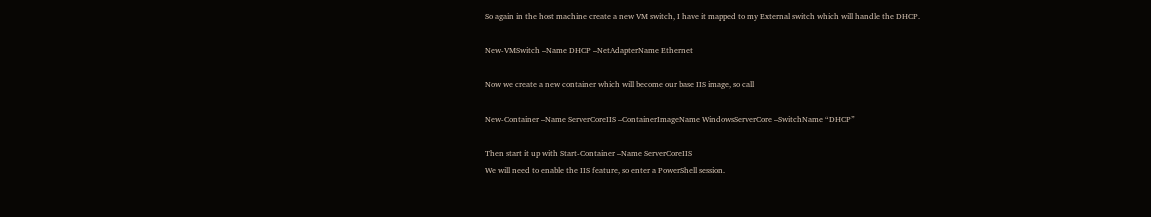So again in the host machine create a new VM switch, I have it mapped to my External switch which will handle the DHCP.

New-VMSwitch –Name DHCP –NetAdapterName Ethernet

Now we create a new container which will become our base IIS image, so call

New-Container –Name ServerCoreIIS –ContainerImageName WindowsServerCore –SwitchName “DHCP”

Then start it up with Start-Container –Name ServerCoreIIS
We will need to enable the IIS feature, so enter a PowerShell session.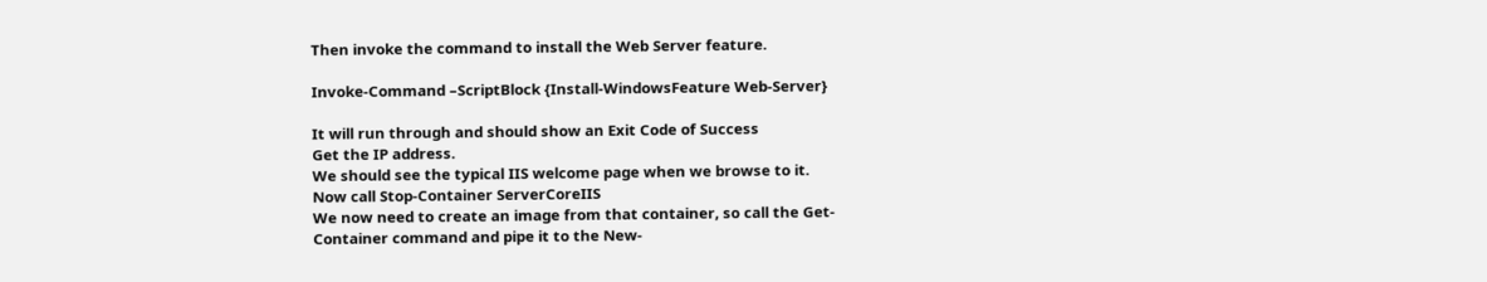Then invoke the command to install the Web Server feature.

Invoke-Command –ScriptBlock {Install-WindowsFeature Web-Server}

It will run through and should show an Exit Code of Success
Get the IP address.
We should see the typical IIS welcome page when we browse to it.
Now call Stop-Container ServerCoreIIS
We now need to create an image from that container, so call the Get-Container command and pipe it to the New-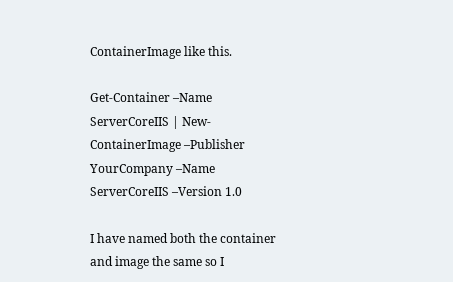ContainerImage like this.

Get-Container –Name ServerCoreIIS | New-ContainerImage –Publisher YourCompany –Name ServerCoreIIS –Version 1.0

I have named both the container and image the same so I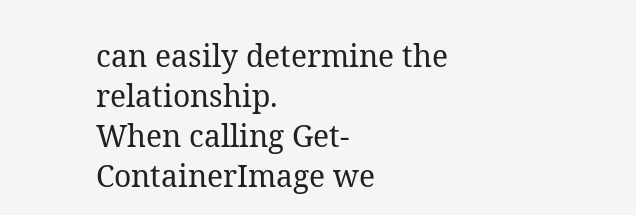can easily determine the relationship.
When calling Get-ContainerImage we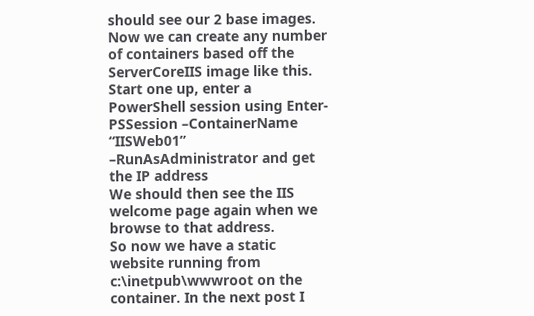should see our 2 base images.
Now we can create any number of containers based off the ServerCoreIIS image like this.
Start one up, enter a PowerShell session using Enter-PSSession –ContainerName “IISWeb01” –RunAsAdministrator and get the IP address
We should then see the IIS welcome page again when we browse to that address.
So now we have a static website running from c:\inetpub\wwwroot on the container. In the next post I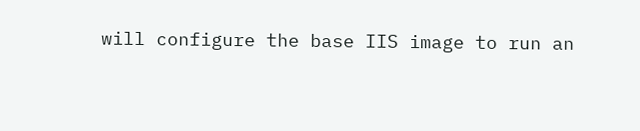will configure the base IIS image to run an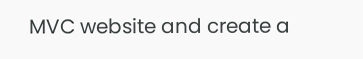MVC website and create a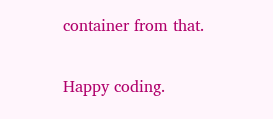container from that.

Happy coding.